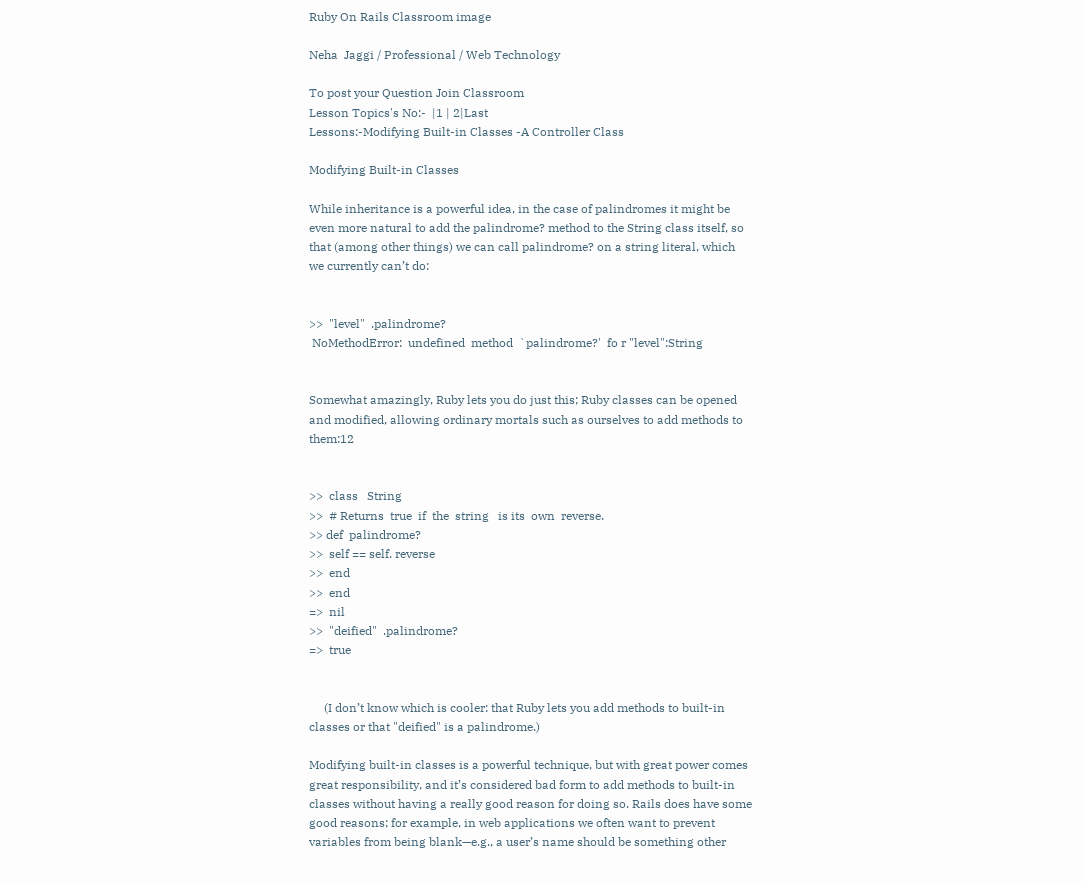Ruby On Rails Classroom image

Neha  Jaggi / Professional / Web Technology

To post your Question Join Classroom
Lesson Topics's No:-  |1 | 2|Last
Lessons:-Modifying Built-in Classes -A Controller Class

Modifying Built-in Classes

While inheritance is a powerful idea, in the case of palindromes it might be even more natural to add the palindrome? method to the String class itself, so that (among other things) we can call palindrome? on a string literal, which we currently can’t do:


>>  "level"  .palindrome?
 NoMethodError:  undefined  method  `palindrome?'  fo r "level":String


Somewhat amazingly, Ruby lets you do just this; Ruby classes can be opened and modified, allowing ordinary mortals such as ourselves to add methods to them:12


>>  class   String
>>  # Returns  true  if  the  string   is its  own  reverse.
>> def  palindrome?
>>  self == self. reverse
>>  end
>>  end
=>  nil
>>  "deified"  .palindrome?
=>  true


     (I don’t know which is cooler: that Ruby lets you add methods to built-in classes or that "deified" is a palindrome.)

Modifying built-in classes is a powerful technique, but with great power comes great responsibility, and it’s considered bad form to add methods to built-in classes without having a really good reason for doing so. Rails does have some good reasons; for example, in web applications we often want to prevent variables from being blank—e.g., a user’s name should be something other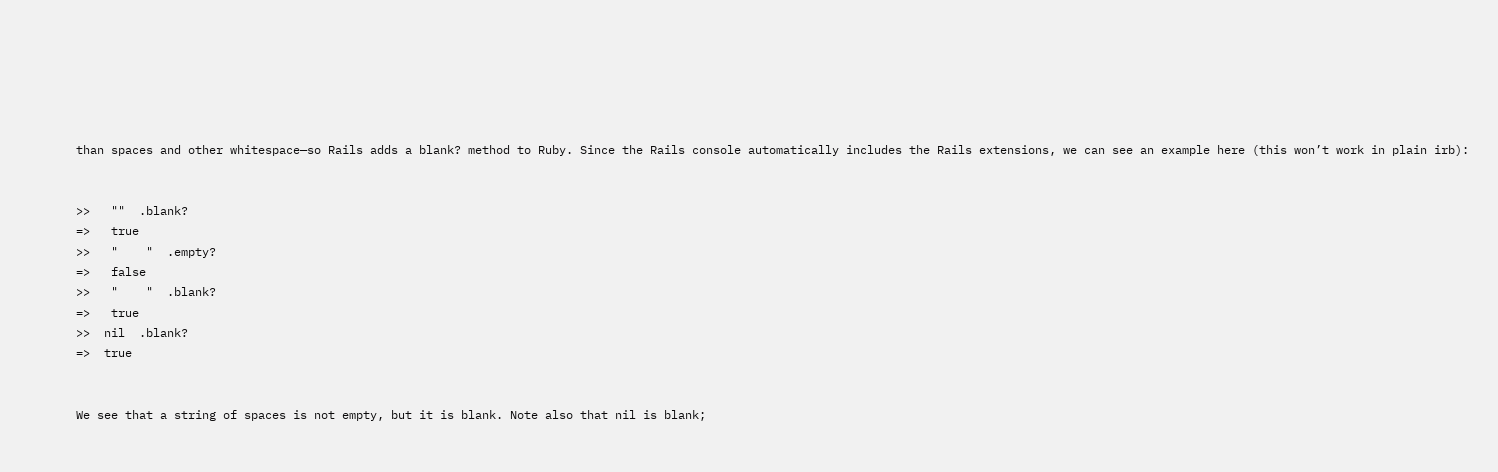than spaces and other whitespace—so Rails adds a blank? method to Ruby. Since the Rails console automatically includes the Rails extensions, we can see an example here (this won’t work in plain irb):


>>   ""  .blank?
=>   true
>>   "    "  .empty?
=>   false
>>   "    "  .blank?
=>   true
>>  nil  .blank?
=>  true


We see that a string of spaces is not empty, but it is blank. Note also that nil is blank;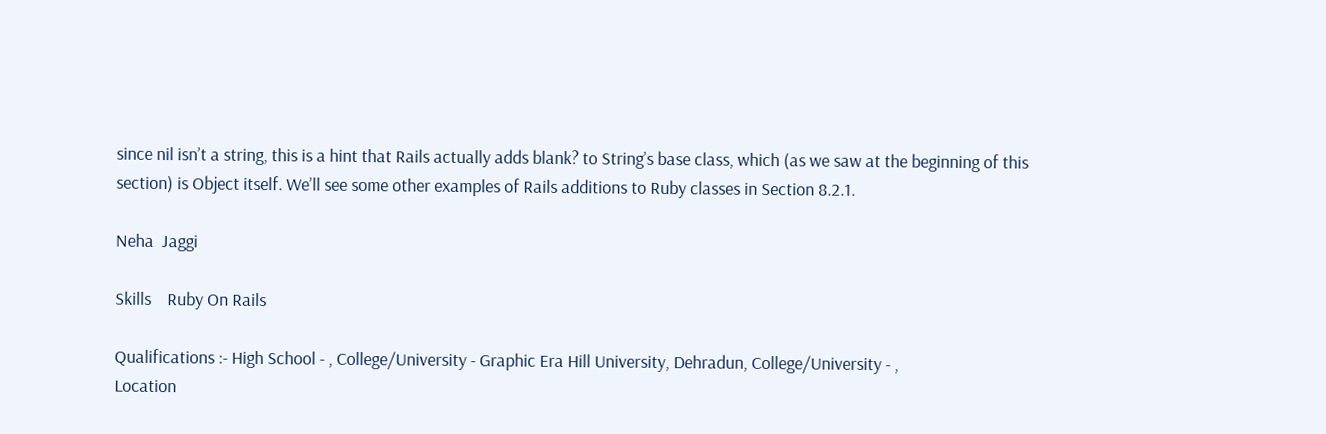since nil isn’t a string, this is a hint that Rails actually adds blank? to String’s base class, which (as we saw at the beginning of this section) is Object itself. We’ll see some other examples of Rails additions to Ruby classes in Section 8.2.1.

Neha  Jaggi

Skills    Ruby On Rails

Qualifications :- High School - , College/University - Graphic Era Hill University, Dehradun, College/University - ,
Location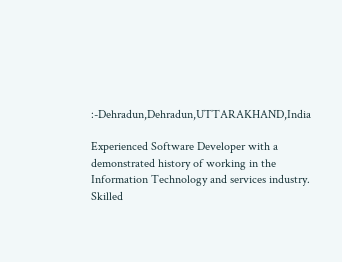:-Dehradun,Dehradun,UTTARAKHAND,India

Experienced Software Developer with a demonstrated history of working in the Information Technology and services industry. Skilled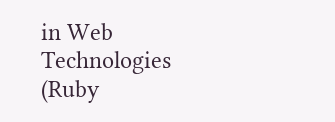in Web Technologies (Ruby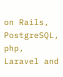on Rails, PostgreSQL, php, Laravel and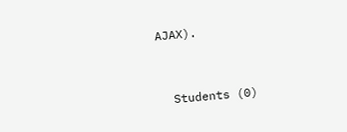AJAX).


  Students (0)